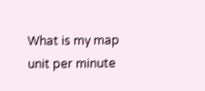What is my map unit per minute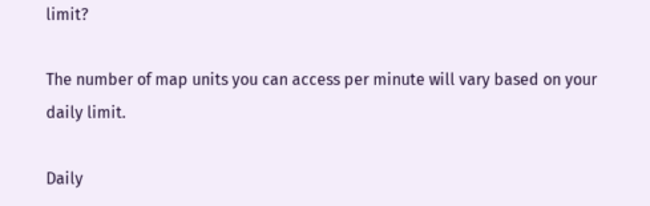limit?

The number of map units you can access per minute will vary based on your daily limit.

Daily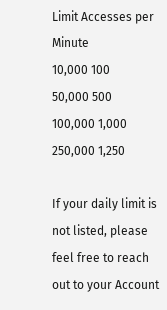Limit Accesses per Minute
10,000 100
50,000 500
100,000 1,000
250,000 1,250

If your daily limit is not listed, please feel free to reach out to your Account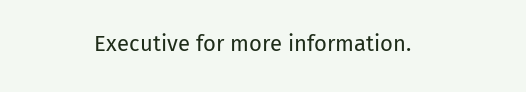Executive for more information.